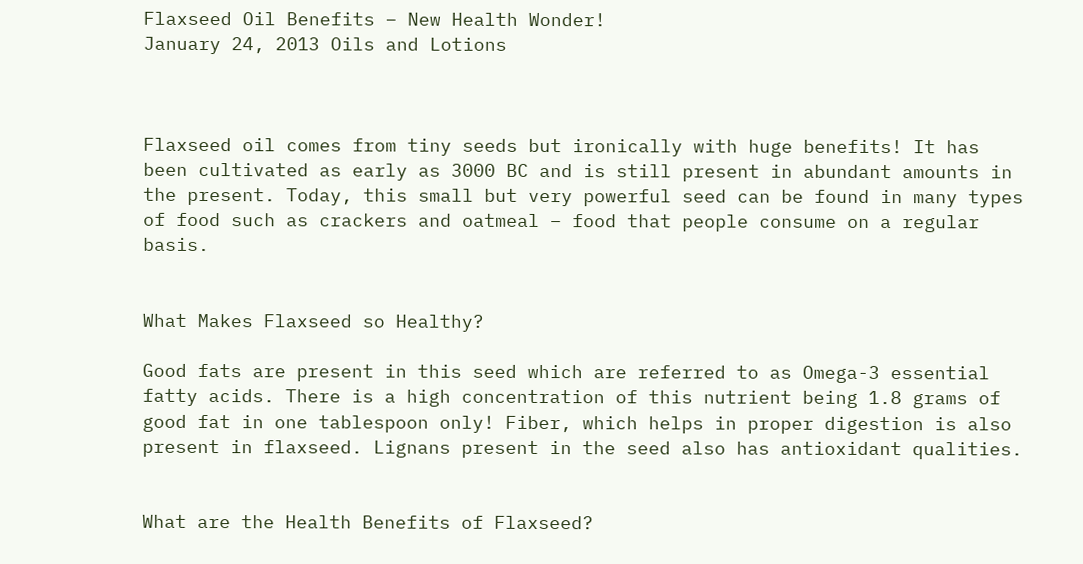Flaxseed Oil Benefits – New Health Wonder!
January 24, 2013 Oils and Lotions



Flaxseed oil comes from tiny seeds but ironically with huge benefits! It has been cultivated as early as 3000 BC and is still present in abundant amounts in the present. Today, this small but very powerful seed can be found in many types of food such as crackers and oatmeal – food that people consume on a regular basis.


What Makes Flaxseed so Healthy?

Good fats are present in this seed which are referred to as Omega-3 essential fatty acids. There is a high concentration of this nutrient being 1.8 grams of good fat in one tablespoon only! Fiber, which helps in proper digestion is also present in flaxseed. Lignans present in the seed also has antioxidant qualities.


What are the Health Benefits of Flaxseed?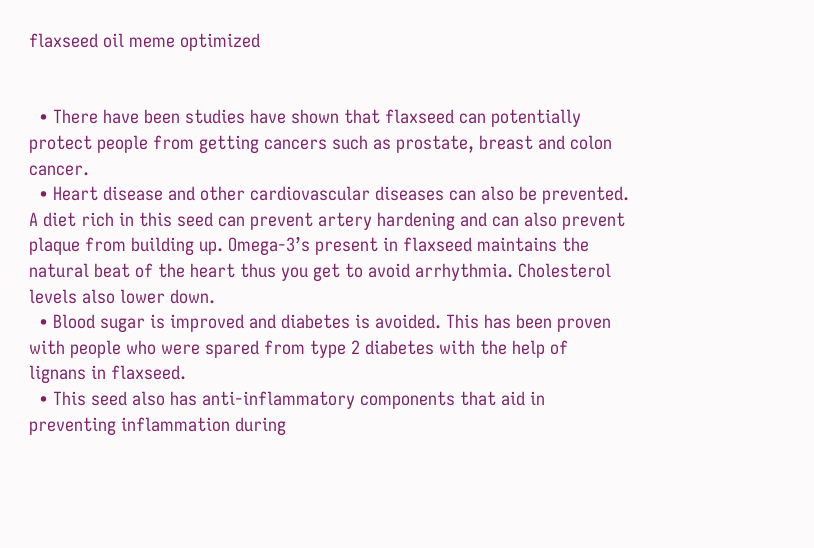flaxseed oil meme optimized


  • There have been studies have shown that flaxseed can potentially protect people from getting cancers such as prostate, breast and colon cancer.
  • Heart disease and other cardiovascular diseases can also be prevented. A diet rich in this seed can prevent artery hardening and can also prevent plaque from building up. Omega-3’s present in flaxseed maintains the natural beat of the heart thus you get to avoid arrhythmia. Cholesterol levels also lower down.
  • Blood sugar is improved and diabetes is avoided. This has been proven with people who were spared from type 2 diabetes with the help of lignans in flaxseed.
  • This seed also has anti-inflammatory components that aid in preventing inflammation during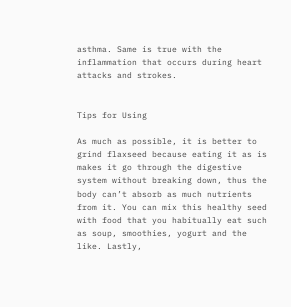asthma. Same is true with the inflammation that occurs during heart attacks and strokes.


Tips for Using

As much as possible, it is better to grind flaxseed because eating it as is makes it go through the digestive system without breaking down, thus the body can’t absorb as much nutrients from it. You can mix this healthy seed with food that you habitually eat such as soup, smoothies, yogurt and the like. Lastly,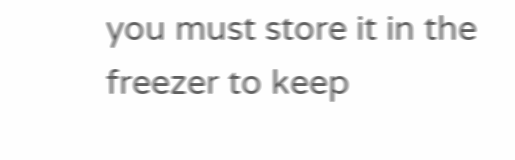you must store it in the freezer to keep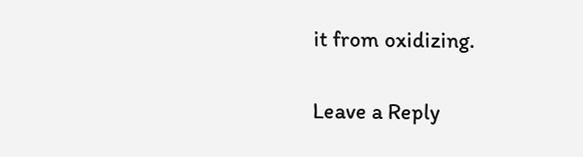it from oxidizing.


Leave a Reply